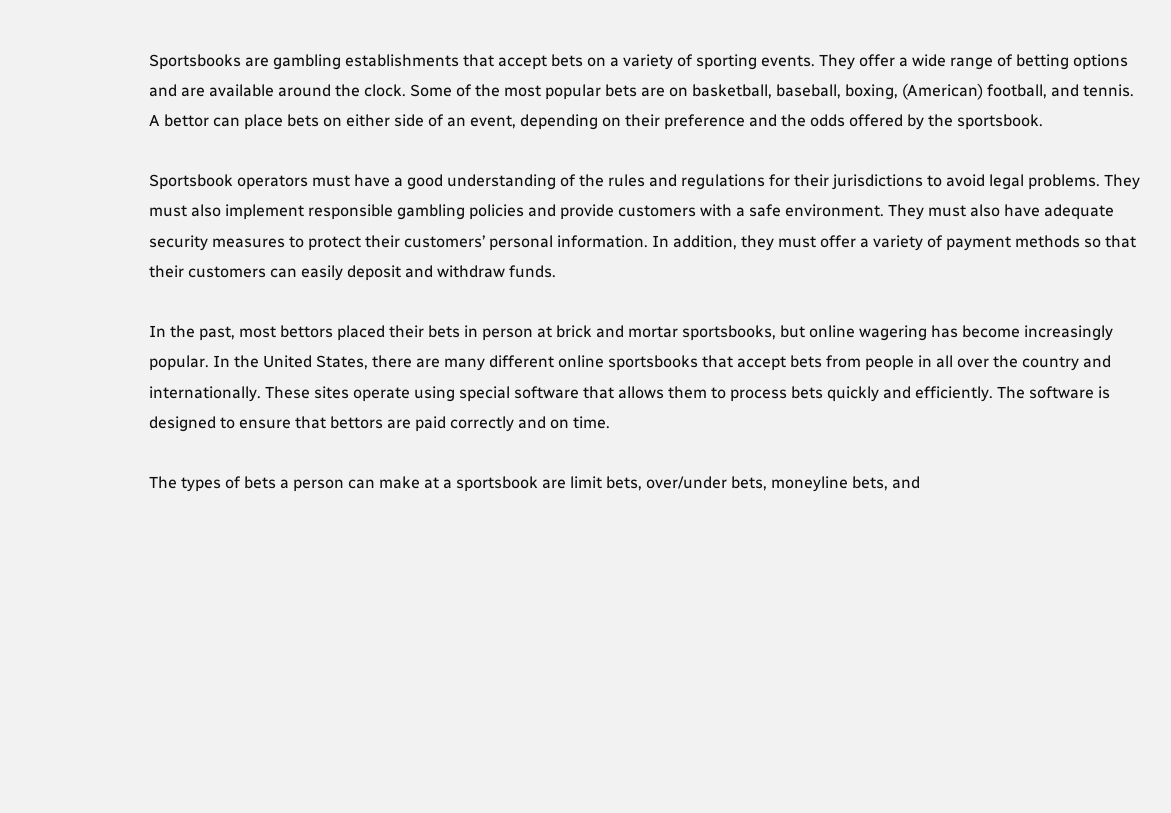Sportsbooks are gambling establishments that accept bets on a variety of sporting events. They offer a wide range of betting options and are available around the clock. Some of the most popular bets are on basketball, baseball, boxing, (American) football, and tennis. A bettor can place bets on either side of an event, depending on their preference and the odds offered by the sportsbook.

Sportsbook operators must have a good understanding of the rules and regulations for their jurisdictions to avoid legal problems. They must also implement responsible gambling policies and provide customers with a safe environment. They must also have adequate security measures to protect their customers’ personal information. In addition, they must offer a variety of payment methods so that their customers can easily deposit and withdraw funds.

In the past, most bettors placed their bets in person at brick and mortar sportsbooks, but online wagering has become increasingly popular. In the United States, there are many different online sportsbooks that accept bets from people in all over the country and internationally. These sites operate using special software that allows them to process bets quickly and efficiently. The software is designed to ensure that bettors are paid correctly and on time.

The types of bets a person can make at a sportsbook are limit bets, over/under bets, moneyline bets, and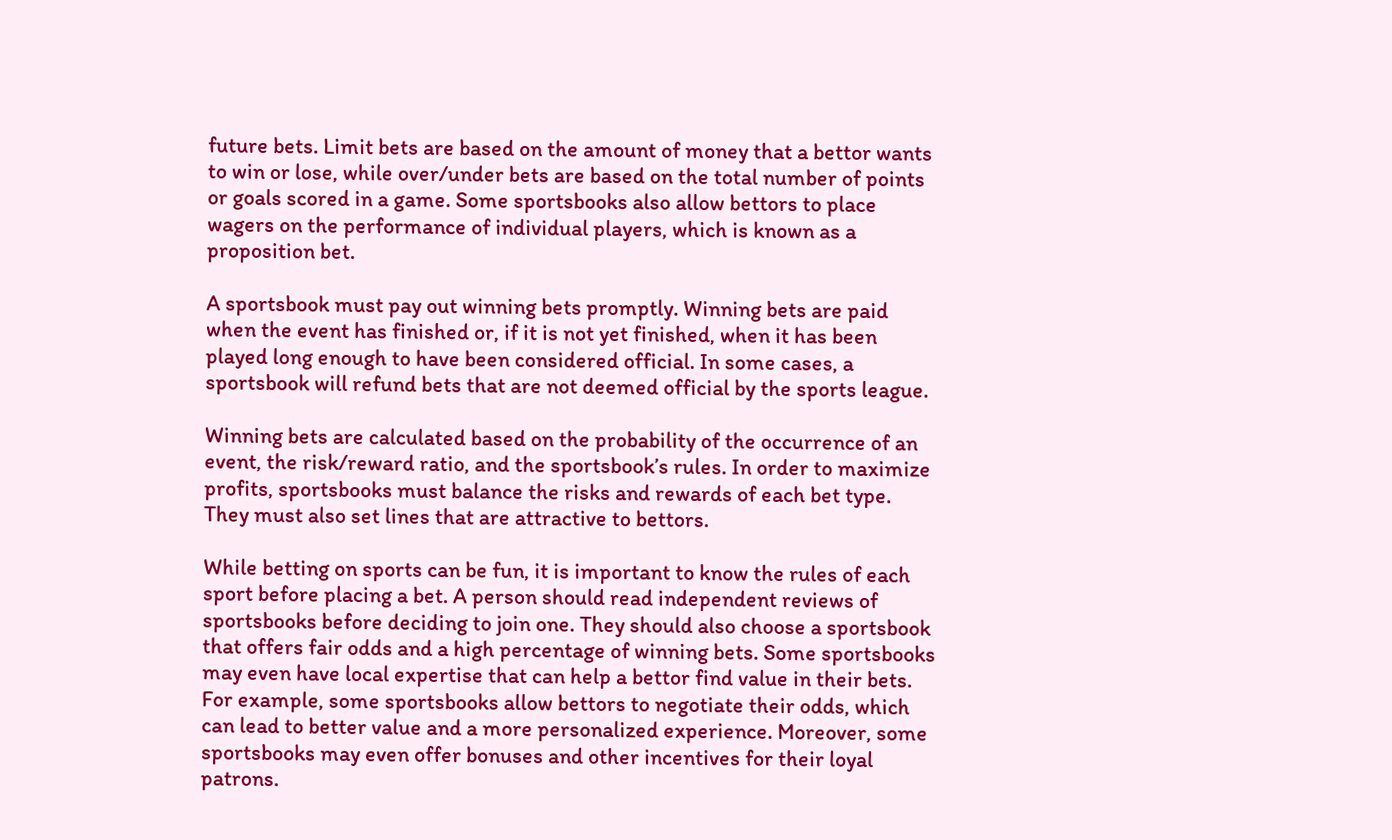future bets. Limit bets are based on the amount of money that a bettor wants to win or lose, while over/under bets are based on the total number of points or goals scored in a game. Some sportsbooks also allow bettors to place wagers on the performance of individual players, which is known as a proposition bet.

A sportsbook must pay out winning bets promptly. Winning bets are paid when the event has finished or, if it is not yet finished, when it has been played long enough to have been considered official. In some cases, a sportsbook will refund bets that are not deemed official by the sports league.

Winning bets are calculated based on the probability of the occurrence of an event, the risk/reward ratio, and the sportsbook’s rules. In order to maximize profits, sportsbooks must balance the risks and rewards of each bet type. They must also set lines that are attractive to bettors.

While betting on sports can be fun, it is important to know the rules of each sport before placing a bet. A person should read independent reviews of sportsbooks before deciding to join one. They should also choose a sportsbook that offers fair odds and a high percentage of winning bets. Some sportsbooks may even have local expertise that can help a bettor find value in their bets. For example, some sportsbooks allow bettors to negotiate their odds, which can lead to better value and a more personalized experience. Moreover, some sportsbooks may even offer bonuses and other incentives for their loyal patrons.